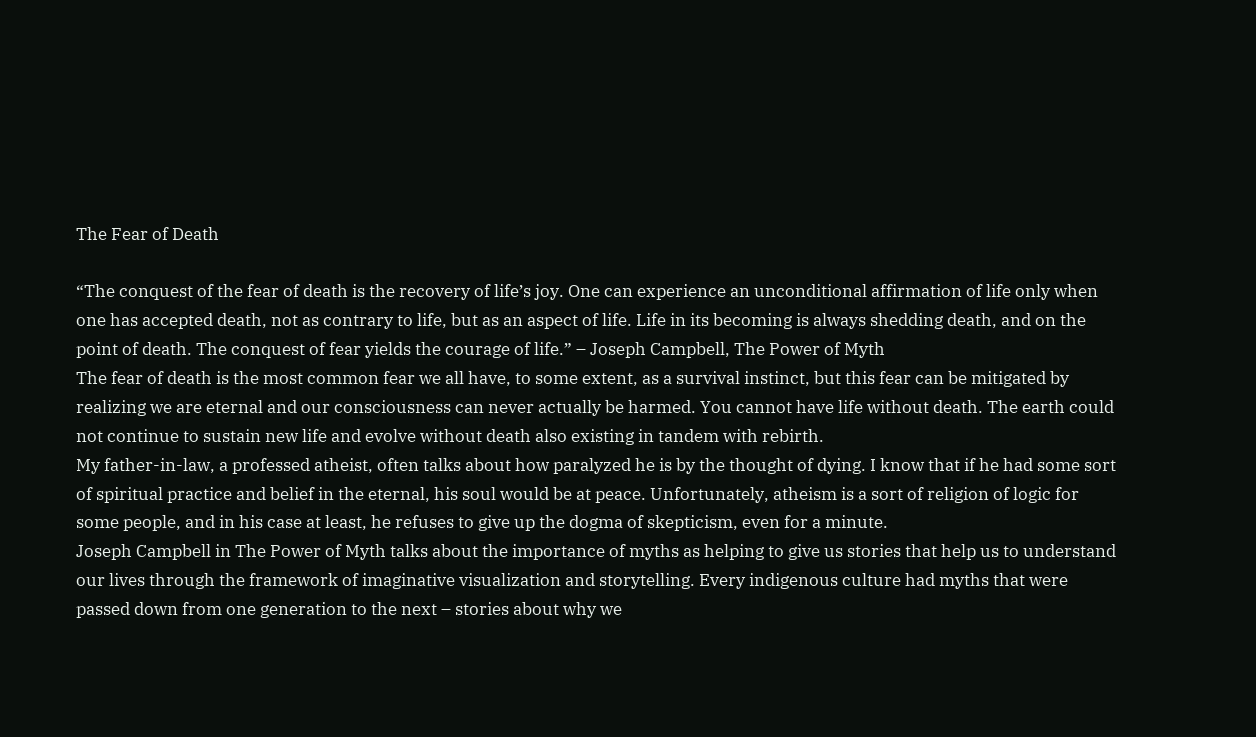The Fear of Death

“The conquest of the fear of death is the recovery of life’s joy. One can experience an unconditional affirmation of life only when one has accepted death, not as contrary to life, but as an aspect of life. Life in its becoming is always shedding death, and on the point of death. The conquest of fear yields the courage of life.” – Joseph Campbell, The Power of Myth
The fear of death is the most common fear we all have, to some extent, as a survival instinct, but this fear can be mitigated by realizing we are eternal and our consciousness can never actually be harmed. You cannot have life without death. The earth could not continue to sustain new life and evolve without death also existing in tandem with rebirth.
My father-in-law, a professed atheist, often talks about how paralyzed he is by the thought of dying. I know that if he had some sort of spiritual practice and belief in the eternal, his soul would be at peace. Unfortunately, atheism is a sort of religion of logic for some people, and in his case at least, he refuses to give up the dogma of skepticism, even for a minute.
Joseph Campbell in The Power of Myth talks about the importance of myths as helping to give us stories that help us to understand our lives through the framework of imaginative visualization and storytelling. Every indigenous culture had myths that were passed down from one generation to the next – stories about why we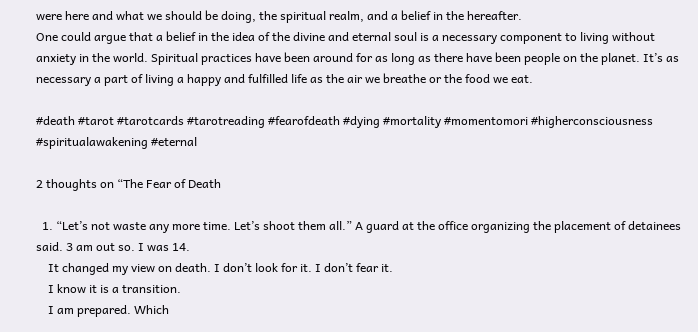were here and what we should be doing, the spiritual realm, and a belief in the hereafter.
One could argue that a belief in the idea of the divine and eternal soul is a necessary component to living without anxiety in the world. Spiritual practices have been around for as long as there have been people on the planet. It’s as necessary a part of living a happy and fulfilled life as the air we breathe or the food we eat.

#death #tarot #tarotcards #tarotreading #fearofdeath #dying #mortality #momentomori #higherconsciousness #spiritualawakening #eternal

2 thoughts on “The Fear of Death

  1. “Let’s not waste any more time. Let’s shoot them all.” A guard at the office organizing the placement of detainees said. 3 am out so. I was 14.
    It changed my view on death. I don’t look for it. I don’t fear it.
    I know it is a transition.
    I am prepared. Which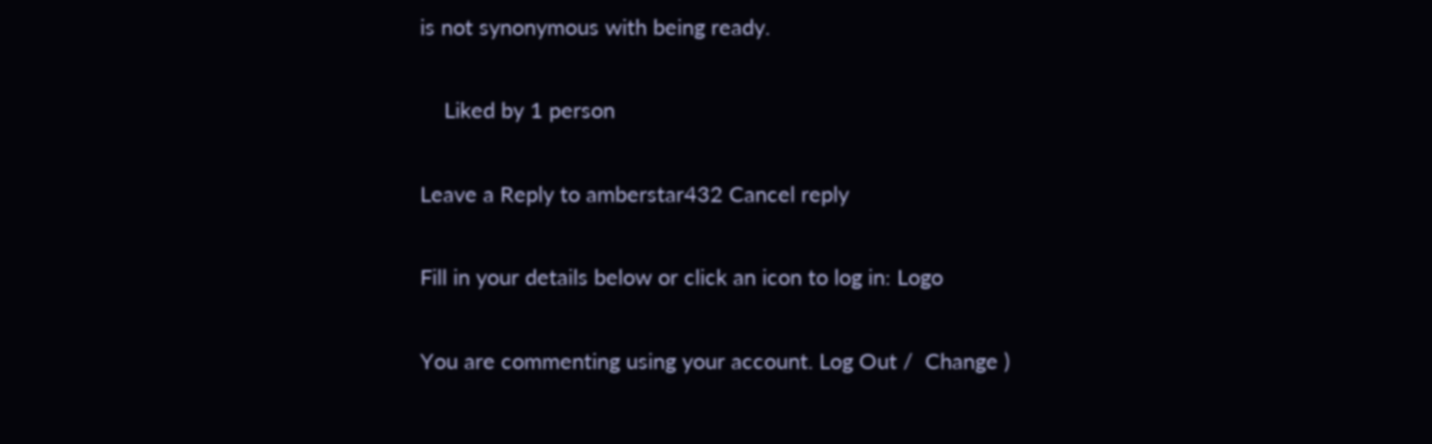is not synonymous with being ready.

    Liked by 1 person

Leave a Reply to amberstar432 Cancel reply

Fill in your details below or click an icon to log in: Logo

You are commenting using your account. Log Out /  Change )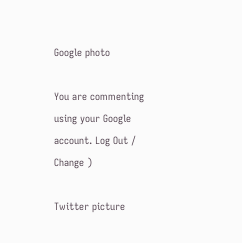Google photo

You are commenting using your Google account. Log Out /  Change )

Twitter picture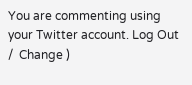You are commenting using your Twitter account. Log Out /  Change )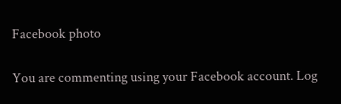Facebook photo

You are commenting using your Facebook account. Log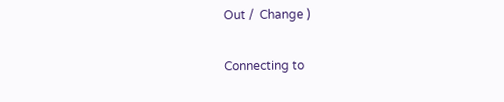Out /  Change )

Connecting to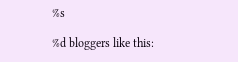%s

%d bloggers like this: